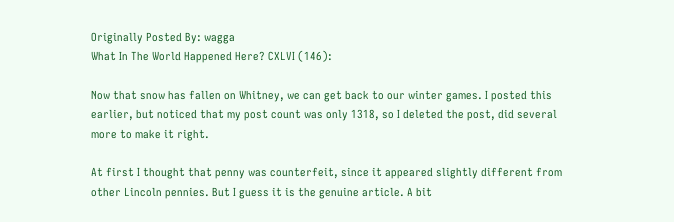Originally Posted By: wagga
What In The World Happened Here? CXLVI (146):

Now that snow has fallen on Whitney, we can get back to our winter games. I posted this earlier, but noticed that my post count was only 1318, so I deleted the post, did several more to make it right.

At first I thought that penny was counterfeit, since it appeared slightly different from other Lincoln pennies. But I guess it is the genuine article. A bit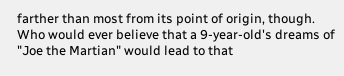farther than most from its point of origin, though. Who would ever believe that a 9-year-old's dreams of "Joe the Martian" would lead to that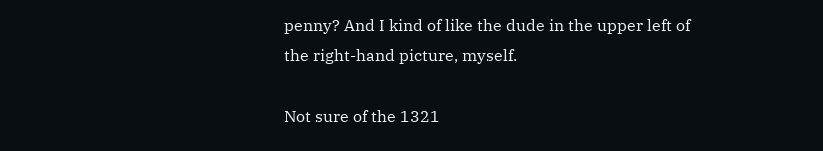penny? And I kind of like the dude in the upper left of the right-hand picture, myself.

Not sure of the 1321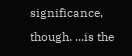significance, though. ...is the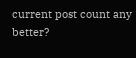current post count any better?